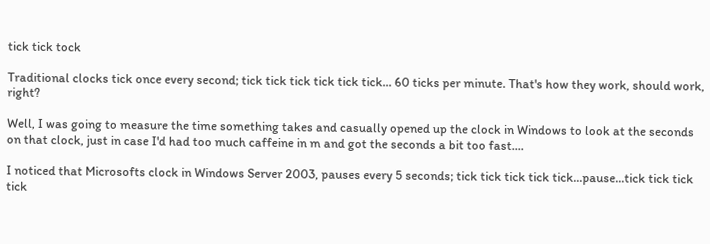tick tick tock

Traditional clocks tick once every second; tick tick tick tick tick tick... 60 ticks per minute. That's how they work, should work, right?

Well, I was going to measure the time something takes and casually opened up the clock in Windows to look at the seconds on that clock, just in case I'd had too much caffeine in m and got the seconds a bit too fast....

I noticed that Microsofts clock in Windows Server 2003, pauses every 5 seconds; tick tick tick tick tick...pause...tick tick tick tick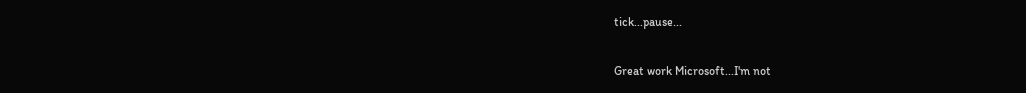tick...pause...

Great work Microsoft...I'm not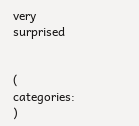very surprised


( categories: )